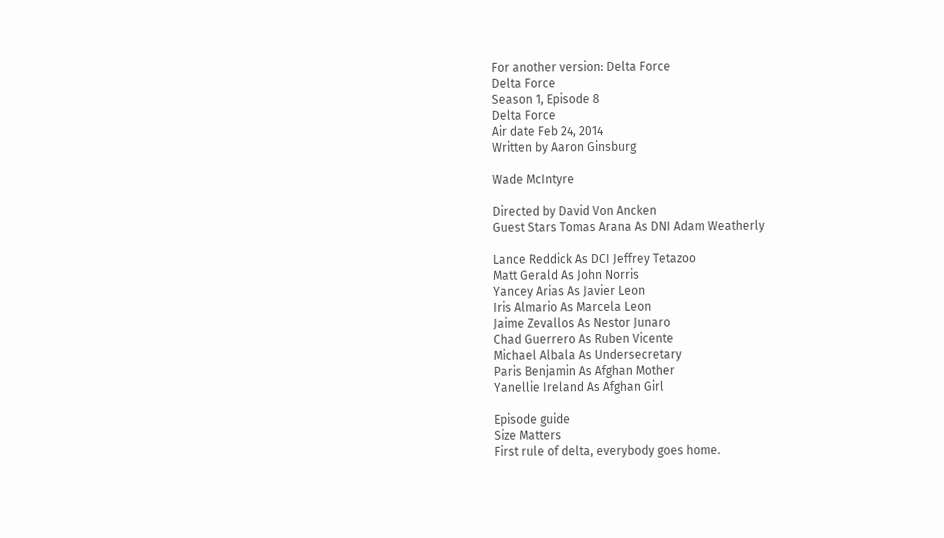For another version: Delta Force
Delta Force
Season 1, Episode 8
Delta Force
Air date Feb 24, 2014
Written by Aaron Ginsburg

Wade McIntyre

Directed by David Von Ancken
Guest Stars Tomas Arana As DNI Adam Weatherly

Lance Reddick As DCI Jeffrey Tetazoo
Matt Gerald As John Norris
Yancey Arias As Javier Leon
Iris Almario As Marcela Leon
Jaime Zevallos As Nestor Junaro
Chad Guerrero As Ruben Vicente
Michael Albala As Undersecretary
Paris Benjamin As Afghan Mother
Yanellie Ireland As Afghan Girl

Episode guide
Size Matters
First rule of delta, everybody goes home.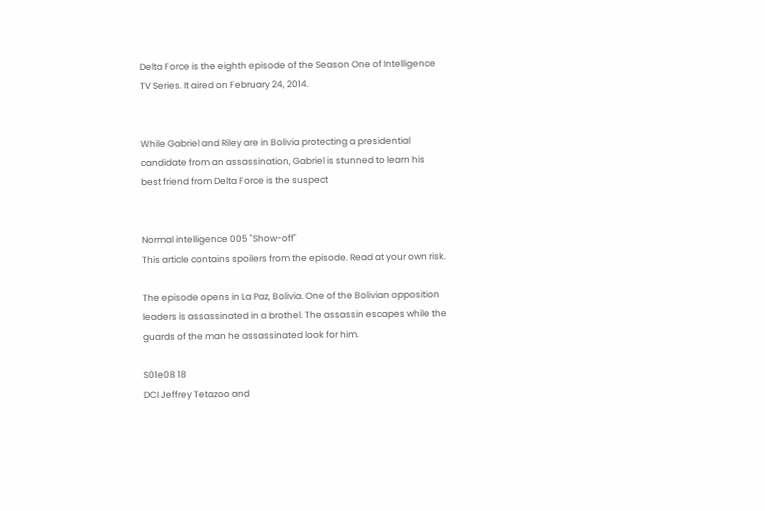Delta Force is the eighth episode of the Season One of Intelligence TV Series. It aired on February 24, 2014.


While Gabriel and Riley are in Bolivia protecting a presidential candidate from an assassination, Gabriel is stunned to learn his best friend from Delta Force is the suspect


Normal intelligence 005 "Show-off"
This article contains spoilers from the episode. Read at your own risk.

The episode opens in La Paz, Bolivia. One of the Bolivian opposition leaders is assassinated in a brothel. The assassin escapes while the guards of the man he assassinated look for him.

S01e08 18
DCI Jeffrey Tetazoo and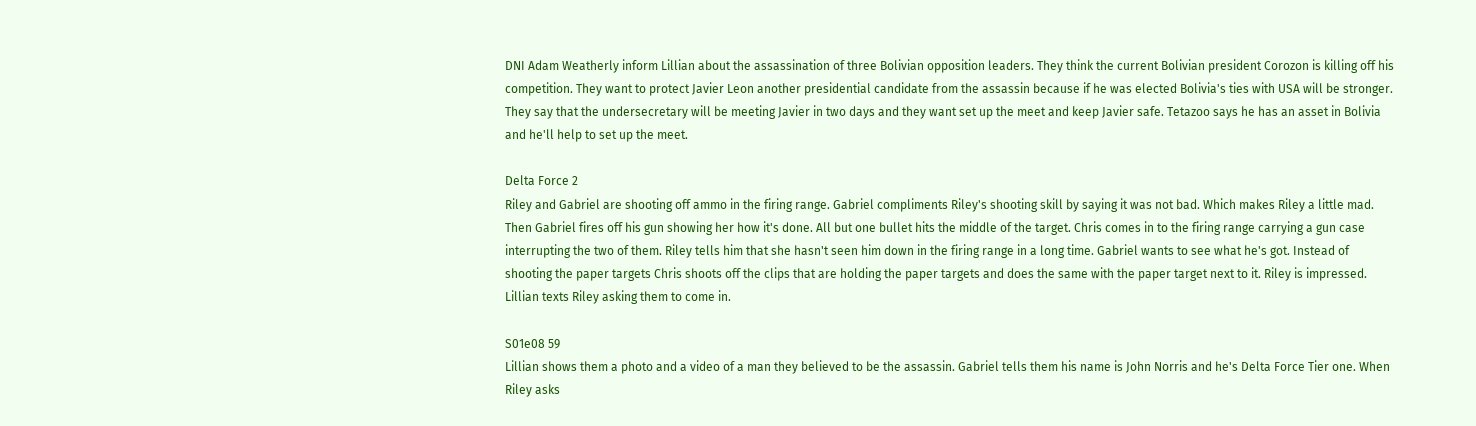DNI Adam Weatherly inform Lillian about the assassination of three Bolivian opposition leaders. They think the current Bolivian president Corozon is killing off his competition. They want to protect Javier Leon another presidential candidate from the assassin because if he was elected Bolivia's ties with USA will be stronger. They say that the undersecretary will be meeting Javier in two days and they want set up the meet and keep Javier safe. Tetazoo says he has an asset in Bolivia and he'll help to set up the meet.

Delta Force 2
Riley and Gabriel are shooting off ammo in the firing range. Gabriel compliments Riley's shooting skill by saying it was not bad. Which makes Riley a little mad. Then Gabriel fires off his gun showing her how it's done. All but one bullet hits the middle of the target. Chris comes in to the firing range carrying a gun case interrupting the two of them. Riley tells him that she hasn't seen him down in the firing range in a long time. Gabriel wants to see what he's got. Instead of shooting the paper targets Chris shoots off the clips that are holding the paper targets and does the same with the paper target next to it. Riley is impressed. Lillian texts Riley asking them to come in.

S01e08 59
Lillian shows them a photo and a video of a man they believed to be the assassin. Gabriel tells them his name is John Norris and he's Delta Force Tier one. When Riley asks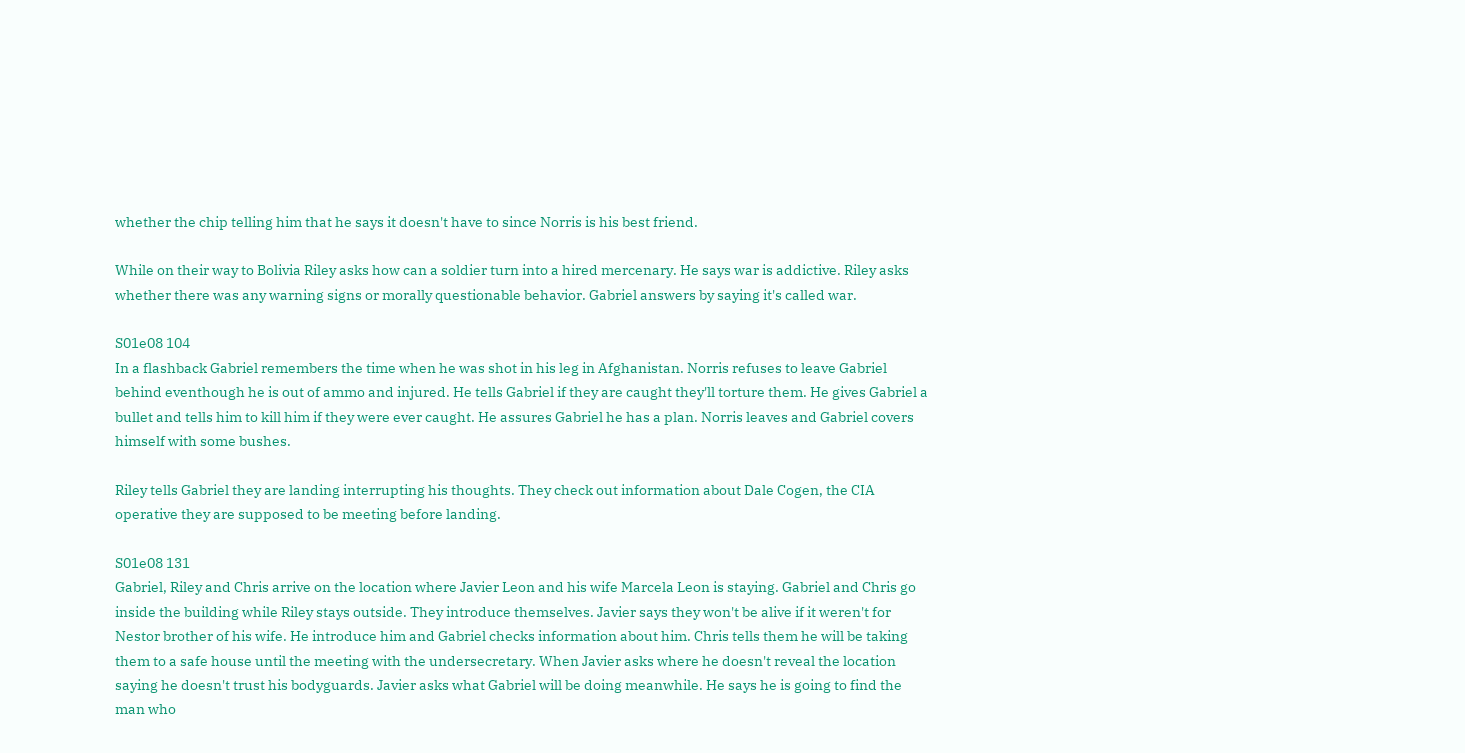whether the chip telling him that he says it doesn't have to since Norris is his best friend.

While on their way to Bolivia Riley asks how can a soldier turn into a hired mercenary. He says war is addictive. Riley asks whether there was any warning signs or morally questionable behavior. Gabriel answers by saying it's called war.

S01e08 104
In a flashback Gabriel remembers the time when he was shot in his leg in Afghanistan. Norris refuses to leave Gabriel behind eventhough he is out of ammo and injured. He tells Gabriel if they are caught they'll torture them. He gives Gabriel a bullet and tells him to kill him if they were ever caught. He assures Gabriel he has a plan. Norris leaves and Gabriel covers himself with some bushes.

Riley tells Gabriel they are landing interrupting his thoughts. They check out information about Dale Cogen, the CIA operative they are supposed to be meeting before landing.

S01e08 131
Gabriel, Riley and Chris arrive on the location where Javier Leon and his wife Marcela Leon is staying. Gabriel and Chris go inside the building while Riley stays outside. They introduce themselves. Javier says they won't be alive if it weren't for Nestor brother of his wife. He introduce him and Gabriel checks information about him. Chris tells them he will be taking them to a safe house until the meeting with the undersecretary. When Javier asks where he doesn't reveal the location saying he doesn't trust his bodyguards. Javier asks what Gabriel will be doing meanwhile. He says he is going to find the man who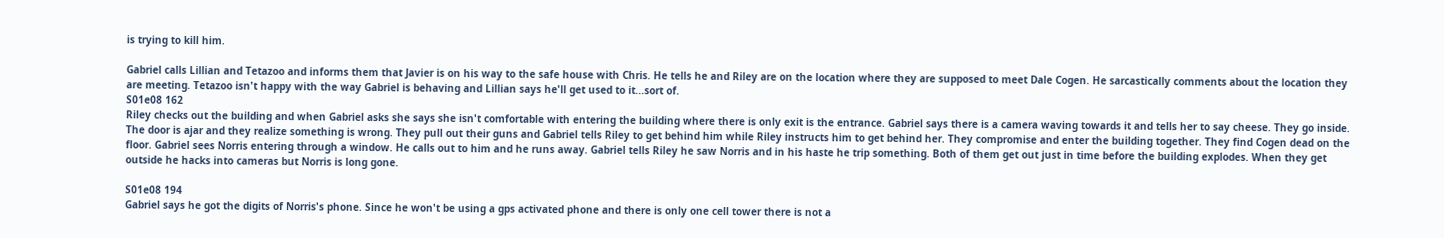is trying to kill him.

Gabriel calls Lillian and Tetazoo and informs them that Javier is on his way to the safe house with Chris. He tells he and Riley are on the location where they are supposed to meet Dale Cogen. He sarcastically comments about the location they are meeting. Tetazoo isn't happy with the way Gabriel is behaving and Lillian says he'll get used to it...sort of.
S01e08 162
Riley checks out the building and when Gabriel asks she says she isn't comfortable with entering the building where there is only exit is the entrance. Gabriel says there is a camera waving towards it and tells her to say cheese. They go inside. The door is ajar and they realize something is wrong. They pull out their guns and Gabriel tells Riley to get behind him while Riley instructs him to get behind her. They compromise and enter the building together. They find Cogen dead on the floor. Gabriel sees Norris entering through a window. He calls out to him and he runs away. Gabriel tells Riley he saw Norris and in his haste he trip something. Both of them get out just in time before the building explodes. When they get outside he hacks into cameras but Norris is long gone.

S01e08 194
Gabriel says he got the digits of Norris's phone. Since he won't be using a gps activated phone and there is only one cell tower there is not a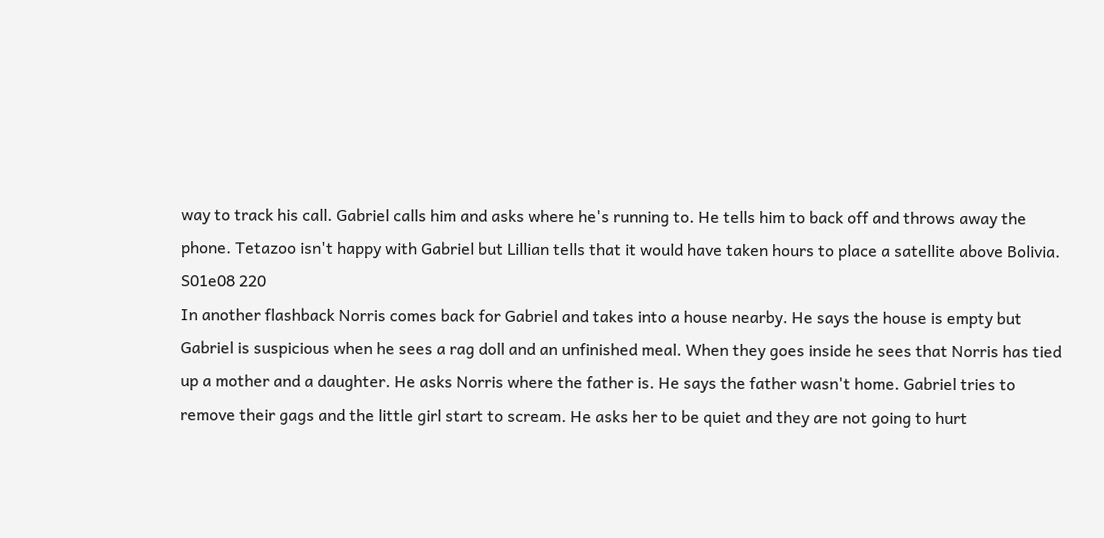way to track his call. Gabriel calls him and asks where he's running to. He tells him to back off and throws away the phone. Tetazoo isn't happy with Gabriel but Lillian tells that it would have taken hours to place a satellite above Bolivia.
S01e08 220
In another flashback Norris comes back for Gabriel and takes into a house nearby. He says the house is empty but Gabriel is suspicious when he sees a rag doll and an unfinished meal. When they goes inside he sees that Norris has tied up a mother and a daughter. He asks Norris where the father is. He says the father wasn't home. Gabriel tries to remove their gags and the little girl start to scream. He asks her to be quiet and they are not going to hurt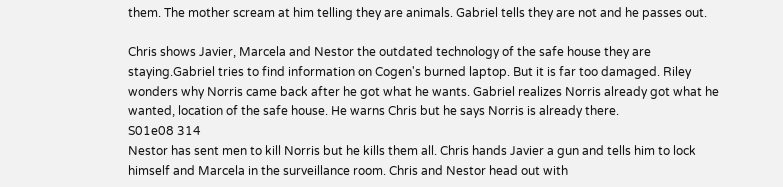them. The mother scream at him telling they are animals. Gabriel tells they are not and he passes out.

Chris shows Javier, Marcela and Nestor the outdated technology of the safe house they are staying.Gabriel tries to find information on Cogen's burned laptop. But it is far too damaged. Riley wonders why Norris came back after he got what he wants. Gabriel realizes Norris already got what he wanted, location of the safe house. He warns Chris but he says Norris is already there.
S01e08 314
Nestor has sent men to kill Norris but he kills them all. Chris hands Javier a gun and tells him to lock himself and Marcela in the surveillance room. Chris and Nestor head out with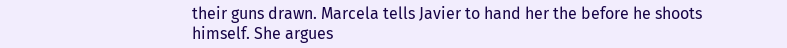their guns drawn. Marcela tells Javier to hand her the before he shoots himself. She argues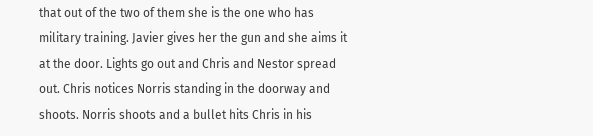that out of the two of them she is the one who has military training. Javier gives her the gun and she aims it at the door. Lights go out and Chris and Nestor spread out. Chris notices Norris standing in the doorway and shoots. Norris shoots and a bullet hits Chris in his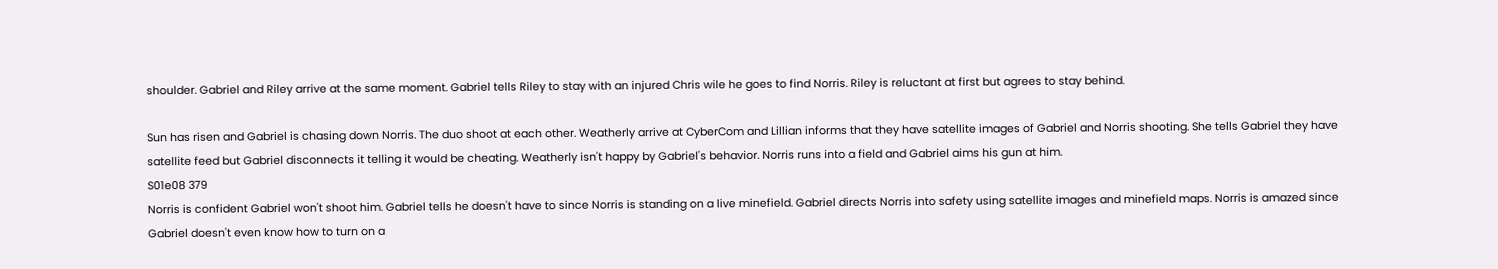shoulder. Gabriel and Riley arrive at the same moment. Gabriel tells Riley to stay with an injured Chris wile he goes to find Norris. Riley is reluctant at first but agrees to stay behind.

Sun has risen and Gabriel is chasing down Norris. The duo shoot at each other. Weatherly arrive at CyberCom and Lillian informs that they have satellite images of Gabriel and Norris shooting. She tells Gabriel they have satellite feed but Gabriel disconnects it telling it would be cheating. Weatherly isn't happy by Gabriel's behavior. Norris runs into a field and Gabriel aims his gun at him.
S01e08 379
Norris is confident Gabriel won't shoot him. Gabriel tells he doesn't have to since Norris is standing on a live minefield. Gabriel directs Norris into safety using satellite images and minefield maps. Norris is amazed since Gabriel doesn't even know how to turn on a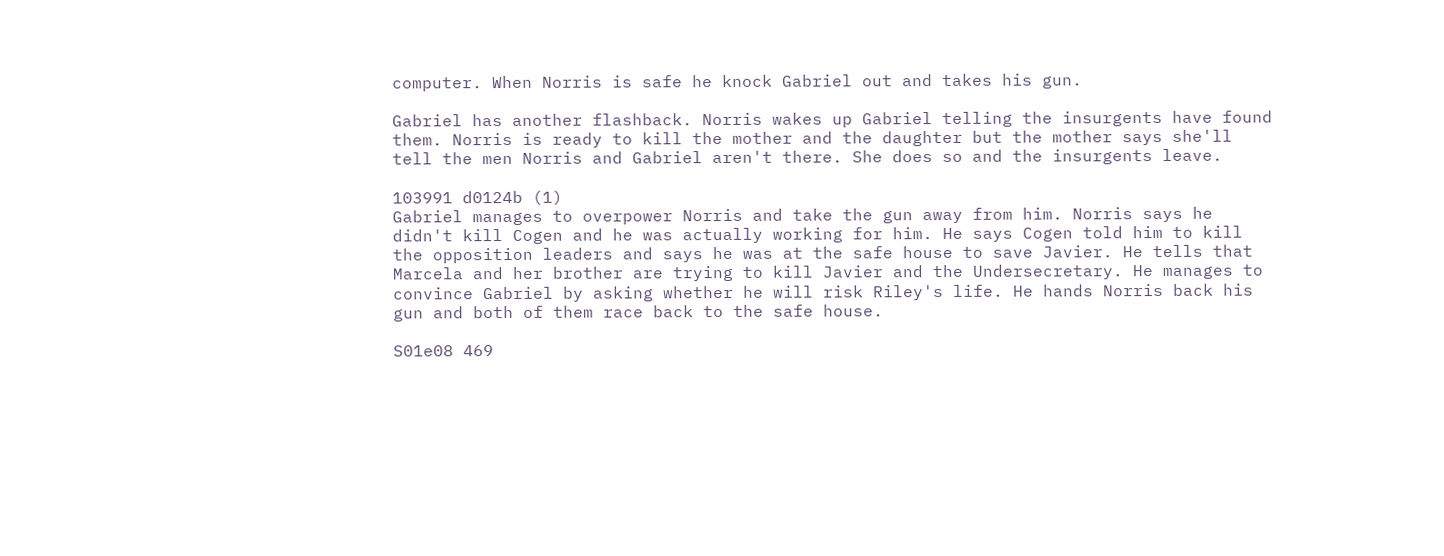computer. When Norris is safe he knock Gabriel out and takes his gun.

Gabriel has another flashback. Norris wakes up Gabriel telling the insurgents have found them. Norris is ready to kill the mother and the daughter but the mother says she'll tell the men Norris and Gabriel aren't there. She does so and the insurgents leave.

103991 d0124b (1)
Gabriel manages to overpower Norris and take the gun away from him. Norris says he didn't kill Cogen and he was actually working for him. He says Cogen told him to kill the opposition leaders and says he was at the safe house to save Javier. He tells that Marcela and her brother are trying to kill Javier and the Undersecretary. He manages to convince Gabriel by asking whether he will risk Riley's life. He hands Norris back his gun and both of them race back to the safe house.

S01e08 469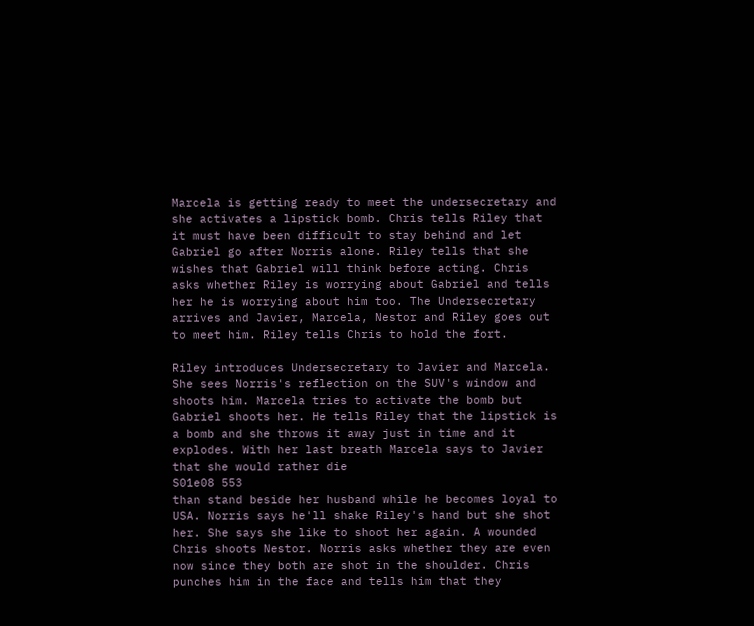Marcela is getting ready to meet the undersecretary and she activates a lipstick bomb. Chris tells Riley that it must have been difficult to stay behind and let Gabriel go after Norris alone. Riley tells that she wishes that Gabriel will think before acting. Chris asks whether Riley is worrying about Gabriel and tells her he is worrying about him too. The Undersecretary arrives and Javier, Marcela, Nestor and Riley goes out to meet him. Riley tells Chris to hold the fort.

Riley introduces Undersecretary to Javier and Marcela. She sees Norris's reflection on the SUV's window and shoots him. Marcela tries to activate the bomb but Gabriel shoots her. He tells Riley that the lipstick is a bomb and she throws it away just in time and it explodes. With her last breath Marcela says to Javier that she would rather die
S01e08 553
than stand beside her husband while he becomes loyal to USA. Norris says he'll shake Riley's hand but she shot her. She says she like to shoot her again. A wounded Chris shoots Nestor. Norris asks whether they are even now since they both are shot in the shoulder. Chris punches him in the face and tells him that they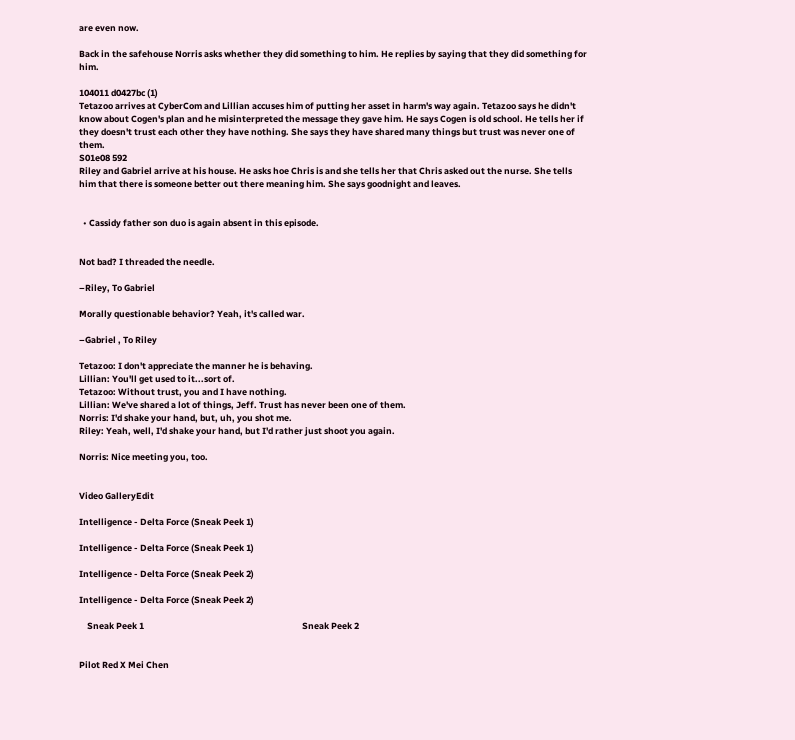are even now.

Back in the safehouse Norris asks whether they did something to him. He replies by saying that they did something for him.

104011 d0427bc (1)
Tetazoo arrives at CyberCom and Lillian accuses him of putting her asset in harm's way again. Tetazoo says he didn't know about Cogen's plan and he misinterpreted the message they gave him. He says Cogen is old school. He tells her if they doesn't trust each other they have nothing. She says they have shared many things but trust was never one of them.
S01e08 592
Riley and Gabriel arrive at his house. He asks hoe Chris is and she tells her that Chris asked out the nurse. She tells him that there is someone better out there meaning him. She says goodnight and leaves.


  • Cassidy father son duo is again absent in this episode.


Not bad? I threaded the needle.

–Riley, To Gabriel

Morally questionable behavior? Yeah, it's called war.

–Gabriel , To Riley

Tetazoo: I don't appreciate the manner he is behaving.
Lillian: You'll get used to it...sort of.
Tetazoo: Without trust, you and I have nothing.
Lillian: We've shared a lot of things, Jeff. Trust has never been one of them.
Norris: I'd shake your hand, but, uh, you shot me.
Riley: Yeah, well, I'd shake your hand, but I'd rather just shoot you again.

Norris: Nice meeting you, too.


Video GalleryEdit

Intelligence - Delta Force (Sneak Peek 1)

Intelligence - Delta Force (Sneak Peek 1)

Intelligence - Delta Force (Sneak Peek 2)

Intelligence - Delta Force (Sneak Peek 2)

    Sneak Peek 1                                                                               Sneak Peek 2


Pilot Red X Mei Chen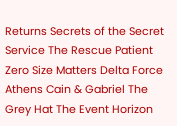Returns Secrets of the Secret Service The Rescue Patient Zero Size Matters Delta Force Athens Cain & Gabriel The Grey Hat The Event Horizon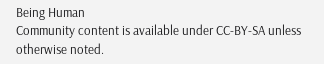Being Human
Community content is available under CC-BY-SA unless otherwise noted.